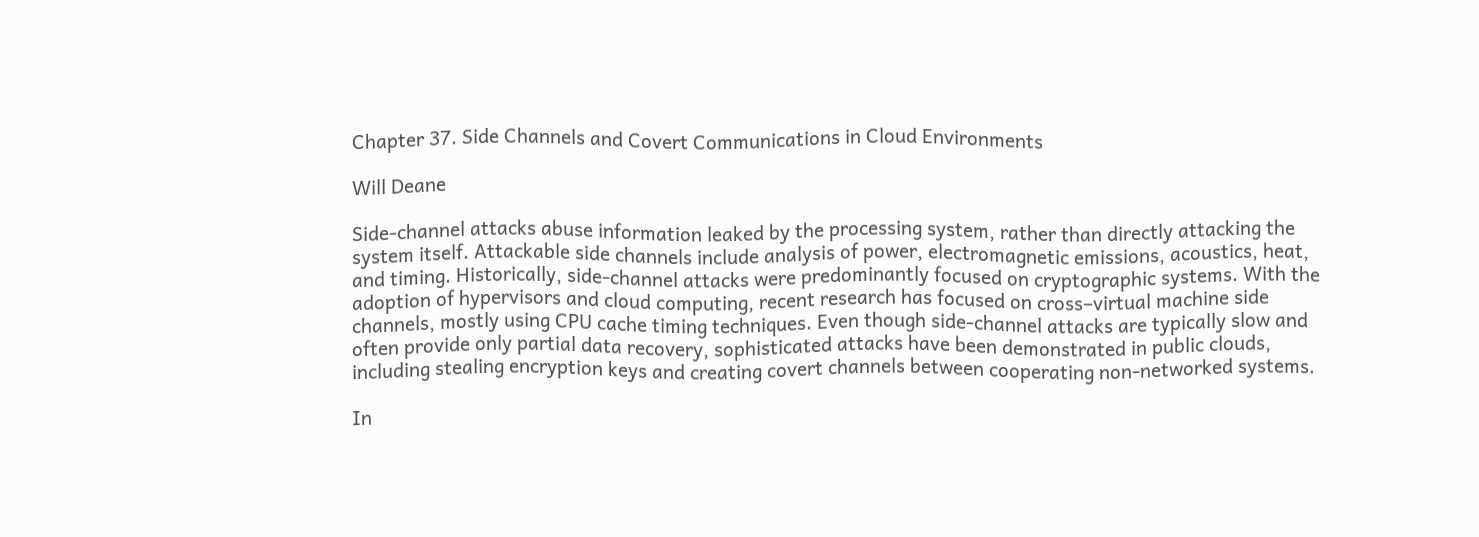Chapter 37. Side Channels and Covert Communications in Cloud Environments

Will Deane

Side-channel attacks abuse information leaked by the processing system, rather than directly attacking the system itself. Attackable side channels include analysis of power, electromagnetic emissions, acoustics, heat, and timing. Historically, side-channel attacks were predominantly focused on cryptographic systems. With the adoption of hypervisors and cloud computing, recent research has focused on cross–virtual machine side channels, mostly using CPU cache timing techniques. Even though side-channel attacks are typically slow and often provide only partial data recovery, sophisticated attacks have been demonstrated in public clouds, including stealing encryption keys and creating covert channels between cooperating non-networked systems.

In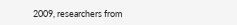2009, researchers from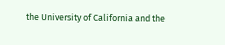the University of California and the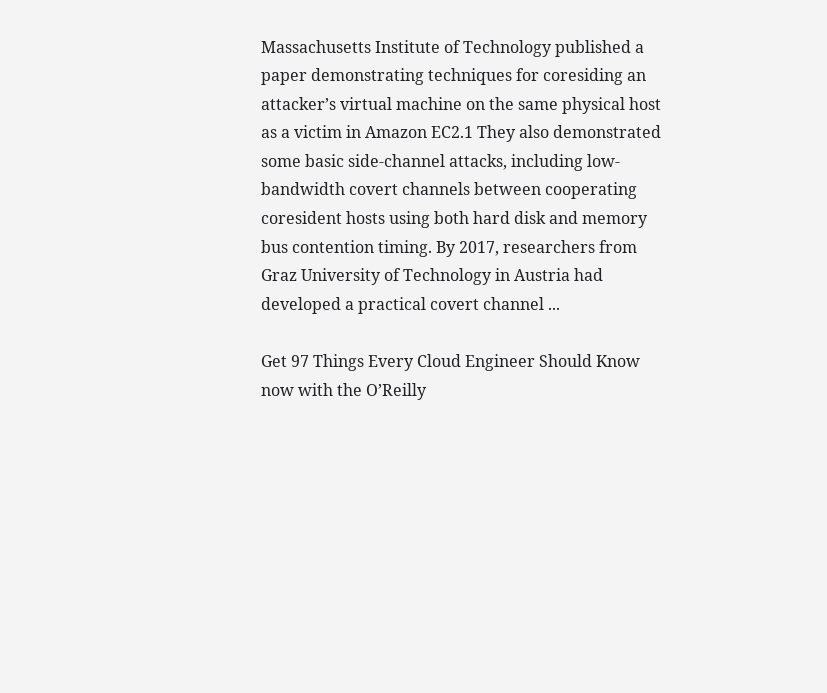Massachusetts Institute of Technology published a paper demonstrating techniques for coresiding an attacker’s virtual machine on the same physical host as a victim in Amazon EC2.1 They also demonstrated some basic side-channel attacks, including low-bandwidth covert channels between cooperating coresident hosts using both hard disk and memory bus contention timing. By 2017, researchers from Graz University of Technology in Austria had developed a practical covert channel ...

Get 97 Things Every Cloud Engineer Should Know now with the O’Reilly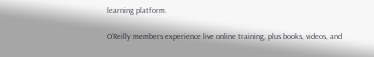learning platform.

O’Reilly members experience live online training, plus books, videos, and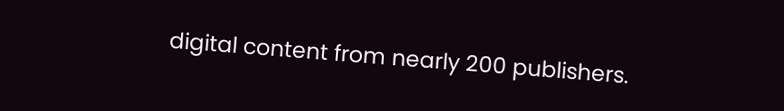digital content from nearly 200 publishers.